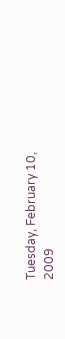Tuesday, February 10, 2009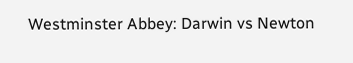Westminster Abbey: Darwin vs Newton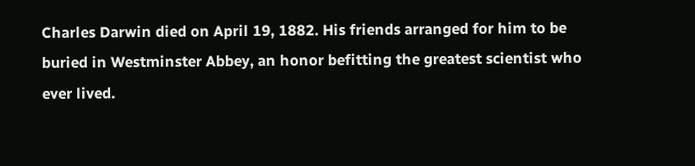Charles Darwin died on April 19, 1882. His friends arranged for him to be buried in Westminster Abbey, an honor befitting the greatest scientist who ever lived.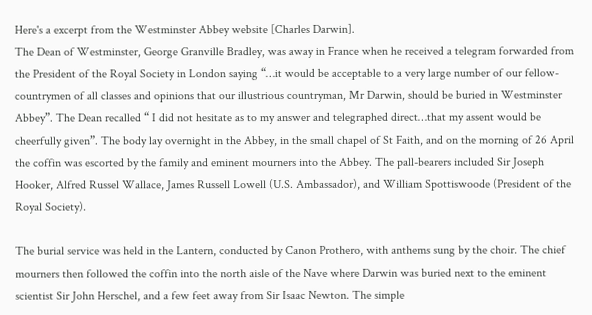Here's a excerpt from the Westminster Abbey website [Charles Darwin].
The Dean of Westminster, George Granville Bradley, was away in France when he received a telegram forwarded from the President of the Royal Society in London saying “…it would be acceptable to a very large number of our fellow-countrymen of all classes and opinions that our illustrious countryman, Mr Darwin, should be buried in Westminster Abbey”. The Dean recalled “ I did not hesitate as to my answer and telegraphed direct…that my assent would be cheerfully given”. The body lay overnight in the Abbey, in the small chapel of St Faith, and on the morning of 26 April the coffin was escorted by the family and eminent mourners into the Abbey. The pall-bearers included Sir Joseph Hooker, Alfred Russel Wallace, James Russell Lowell (U.S. Ambassador), and William Spottiswoode (President of the Royal Society).

The burial service was held in the Lantern, conducted by Canon Prothero, with anthems sung by the choir. The chief mourners then followed the coffin into the north aisle of the Nave where Darwin was buried next to the eminent scientist Sir John Herschel, and a few feet away from Sir Isaac Newton. The simple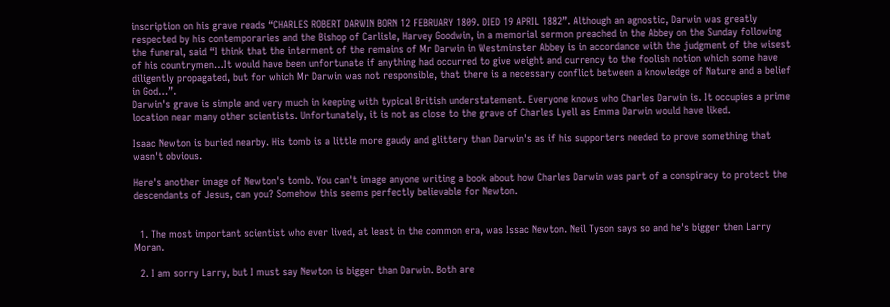inscription on his grave reads “CHARLES ROBERT DARWIN BORN 12 FEBRUARY 1809. DIED 19 APRIL 1882”. Although an agnostic, Darwin was greatly respected by his contemporaries and the Bishop of Carlisle, Harvey Goodwin, in a memorial sermon preached in the Abbey on the Sunday following the funeral, said “I think that the interment of the remains of Mr Darwin in Westminster Abbey is in accordance with the judgment of the wisest of his countrymen…It would have been unfortunate if anything had occurred to give weight and currency to the foolish notion which some have diligently propagated, but for which Mr Darwin was not responsible, that there is a necessary conflict between a knowledge of Nature and a belief in God…”.
Darwin's grave is simple and very much in keeping with typical British understatement. Everyone knows who Charles Darwin is. It occupies a prime location near many other scientists. Unfortunately, it is not as close to the grave of Charles Lyell as Emma Darwin would have liked.

Isaac Newton is buried nearby. His tomb is a little more gaudy and glittery than Darwin's as if his supporters needed to prove something that wasn't obvious.

Here's another image of Newton's tomb. You can't image anyone writing a book about how Charles Darwin was part of a conspiracy to protect the descendants of Jesus, can you? Somehow this seems perfectly believable for Newton.


  1. The most important scientist who ever lived, at least in the common era, was Issac Newton. Neil Tyson says so and he's bigger then Larry Moran.

  2. I am sorry Larry, but I must say Newton is bigger than Darwin. Both are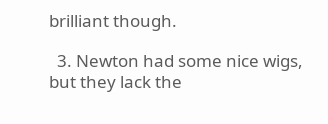brilliant though.

  3. Newton had some nice wigs, but they lack the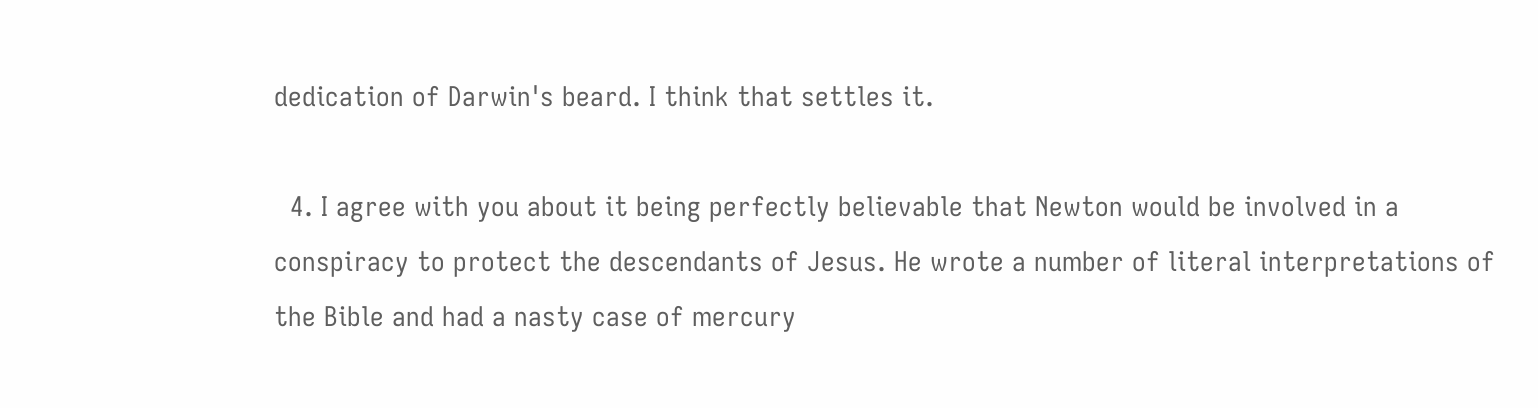dedication of Darwin's beard. I think that settles it.

  4. I agree with you about it being perfectly believable that Newton would be involved in a conspiracy to protect the descendants of Jesus. He wrote a number of literal interpretations of the Bible and had a nasty case of mercury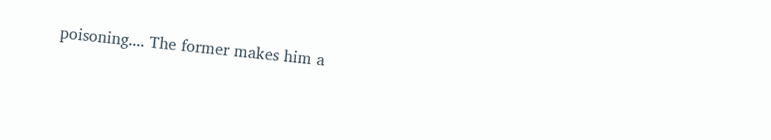poisoning.... The former makes him a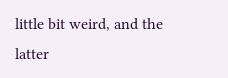little bit weird, and the latter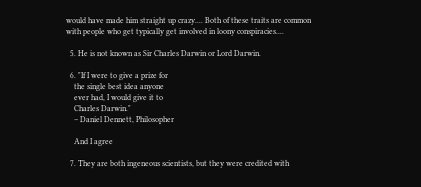would have made him straight up crazy.... Both of these traits are common with people who get typically get involved in loony conspiracies....

  5. He is not known as Sir Charles Darwin or Lord Darwin.

  6. "If I were to give a prize for
    the single best idea anyone
    ever had, I would give it to
    Charles Darwin."
    – Daniel Dennett, Philosopher

    And I agree

  7. They are both ingeneous scientists, but they were credited with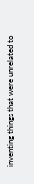inventing things that were unrelated to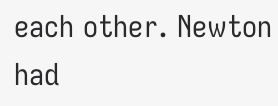each other. Newton had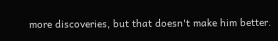more discoveries, but that doesn't make him better.